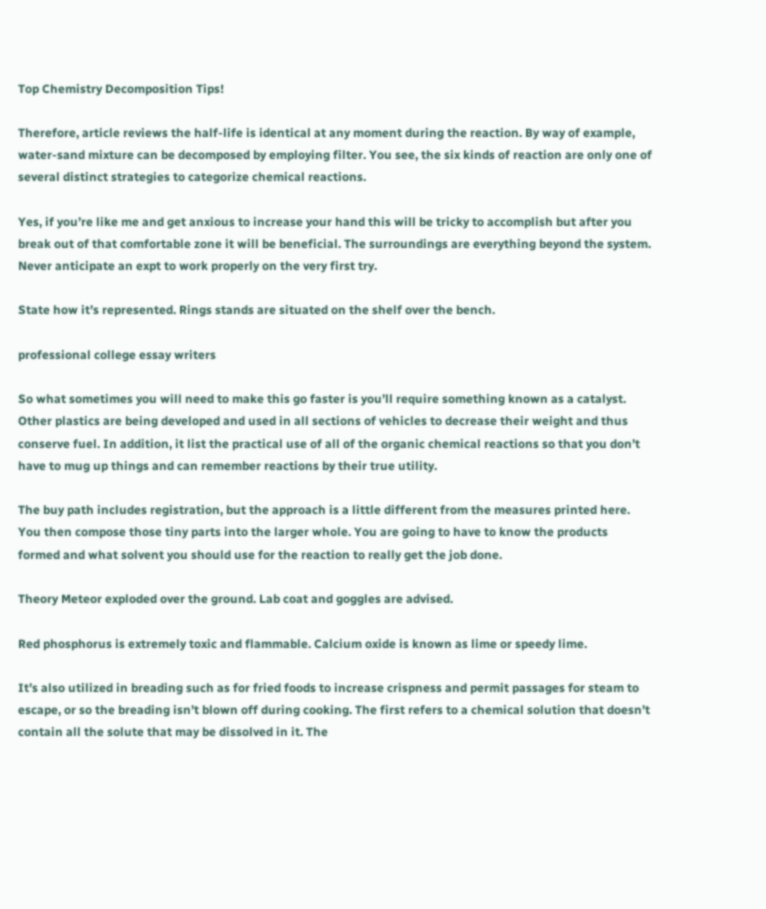Top Chemistry Decomposition Tips!

Therefore, article reviews the half-life is identical at any moment during the reaction. By way of example, water-sand mixture can be decomposed by employing filter. You see, the six kinds of reaction are only one of several distinct strategies to categorize chemical reactions.

Yes, if you’re like me and get anxious to increase your hand this will be tricky to accomplish but after you break out of that comfortable zone it will be beneficial. The surroundings are everything beyond the system. Never anticipate an expt to work properly on the very first try.

State how it’s represented. Rings stands are situated on the shelf over the bench.

professional college essay writers

So what sometimes you will need to make this go faster is you’ll require something known as a catalyst. Other plastics are being developed and used in all sections of vehicles to decrease their weight and thus conserve fuel. In addition, it list the practical use of all of the organic chemical reactions so that you don’t have to mug up things and can remember reactions by their true utility.

The buy path includes registration, but the approach is a little different from the measures printed here. You then compose those tiny parts into the larger whole. You are going to have to know the products formed and what solvent you should use for the reaction to really get the job done.

Theory Meteor exploded over the ground. Lab coat and goggles are advised.

Red phosphorus is extremely toxic and flammable. Calcium oxide is known as lime or speedy lime.

It’s also utilized in breading such as for fried foods to increase crispness and permit passages for steam to escape, or so the breading isn’t blown off during cooking. The first refers to a chemical solution that doesn’t contain all the solute that may be dissolved in it. The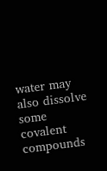water may also dissolve some covalent compounds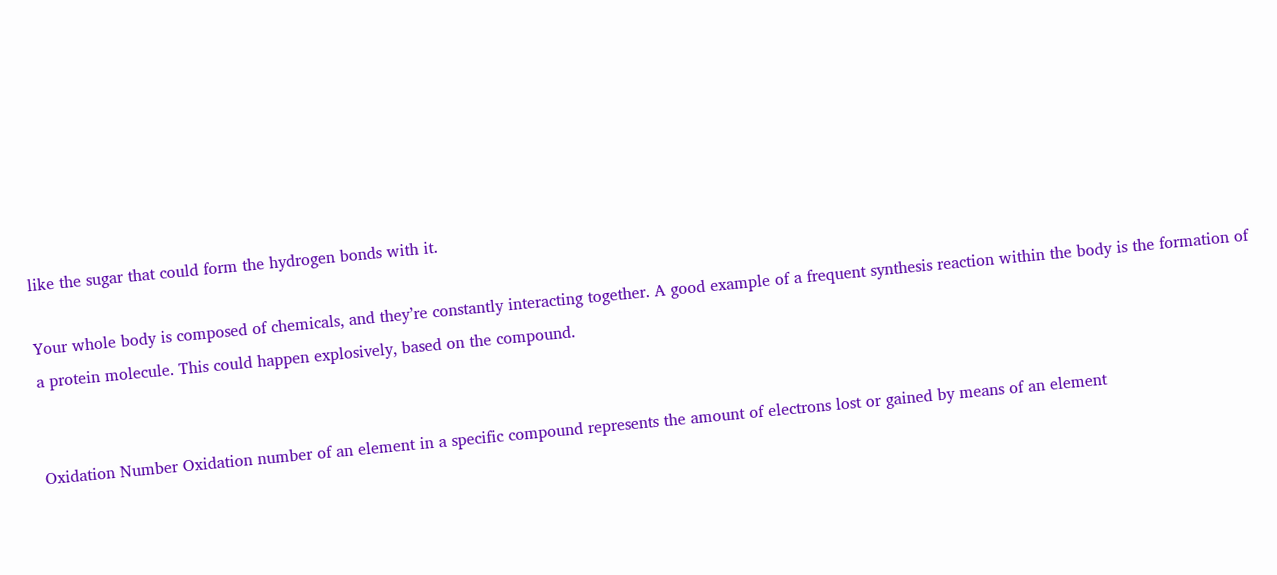like the sugar that could form the hydrogen bonds with it.

Your whole body is composed of chemicals, and they’re constantly interacting together. A good example of a frequent synthesis reaction within the body is the formation of a protein molecule. This could happen explosively, based on the compound.


Oxidation Number Oxidation number of an element in a specific compound represents the amount of electrons lost or gained by means of an element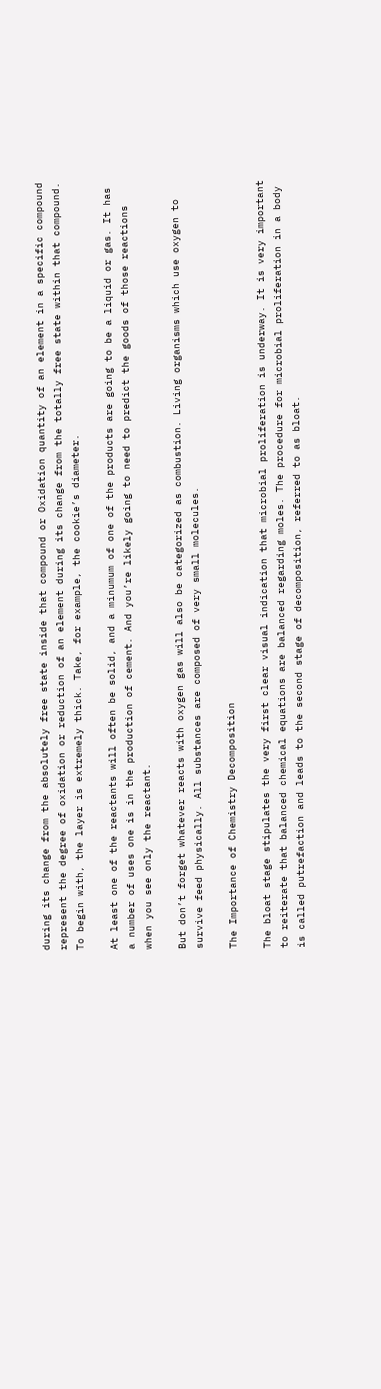during its change from the absolutely free state inside that compound or Oxidation quantity of an element in a specific compound represent the degree of oxidation or reduction of an element during its change from the totally free state within that compound. To begin with, the layer is extremely thick. Take, for example, the cookie’s diameter.

At least one of the reactants will often be solid, and a minumum of one of the products are going to be a liquid or gas. It has a number of uses one is in the production of cement. And you’re likely going to need to predict the goods of those reactions when you see only the reactant.

But don’t forget whatever reacts with oxygen gas will also be categorized as combustion. Living organisms which use oxygen to survive feed physically. All substances are composed of very small molecules.

The Importance of Chemistry Decomposition

The bloat stage stipulates the very first clear visual indication that microbial proliferation is underway. It is very important to reiterate that balanced chemical equations are balanced regarding moles. The procedure for microbial proliferation in a body is called putrefaction and leads to the second stage of decomposition, referred to as bloat.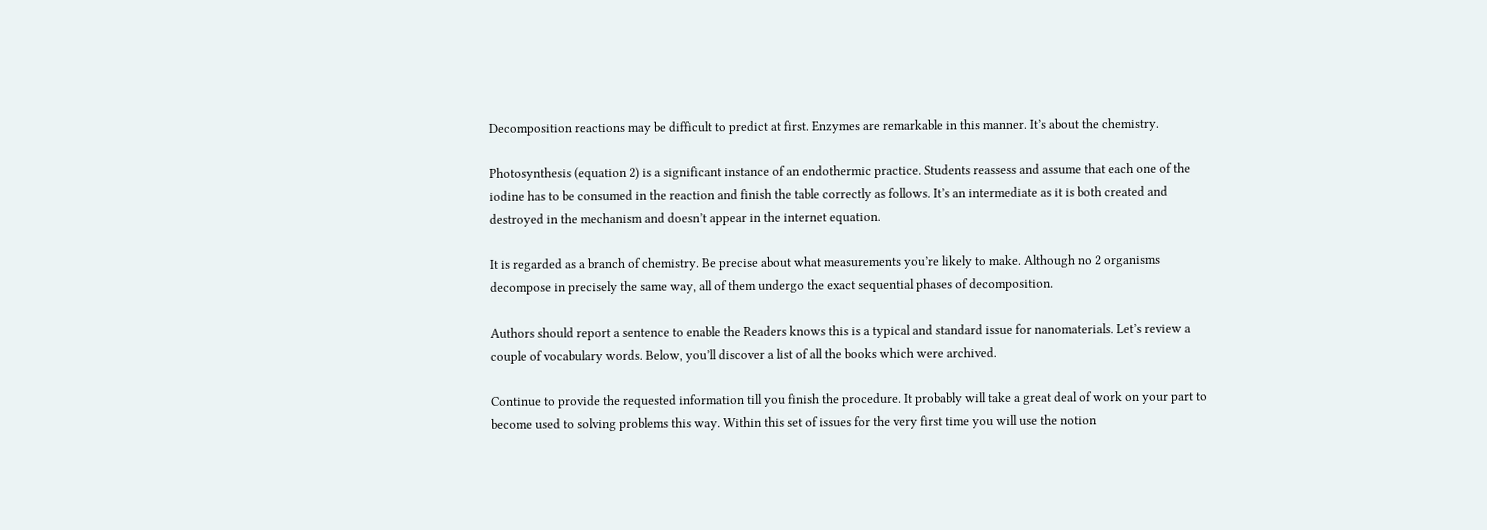Decomposition reactions may be difficult to predict at first. Enzymes are remarkable in this manner. It’s about the chemistry.

Photosynthesis (equation 2) is a significant instance of an endothermic practice. Students reassess and assume that each one of the iodine has to be consumed in the reaction and finish the table correctly as follows. It’s an intermediate as it is both created and destroyed in the mechanism and doesn’t appear in the internet equation.

It is regarded as a branch of chemistry. Be precise about what measurements you’re likely to make. Although no 2 organisms decompose in precisely the same way, all of them undergo the exact sequential phases of decomposition.

Authors should report a sentence to enable the Readers knows this is a typical and standard issue for nanomaterials. Let’s review a couple of vocabulary words. Below, you’ll discover a list of all the books which were archived.

Continue to provide the requested information till you finish the procedure. It probably will take a great deal of work on your part to become used to solving problems this way. Within this set of issues for the very first time you will use the notion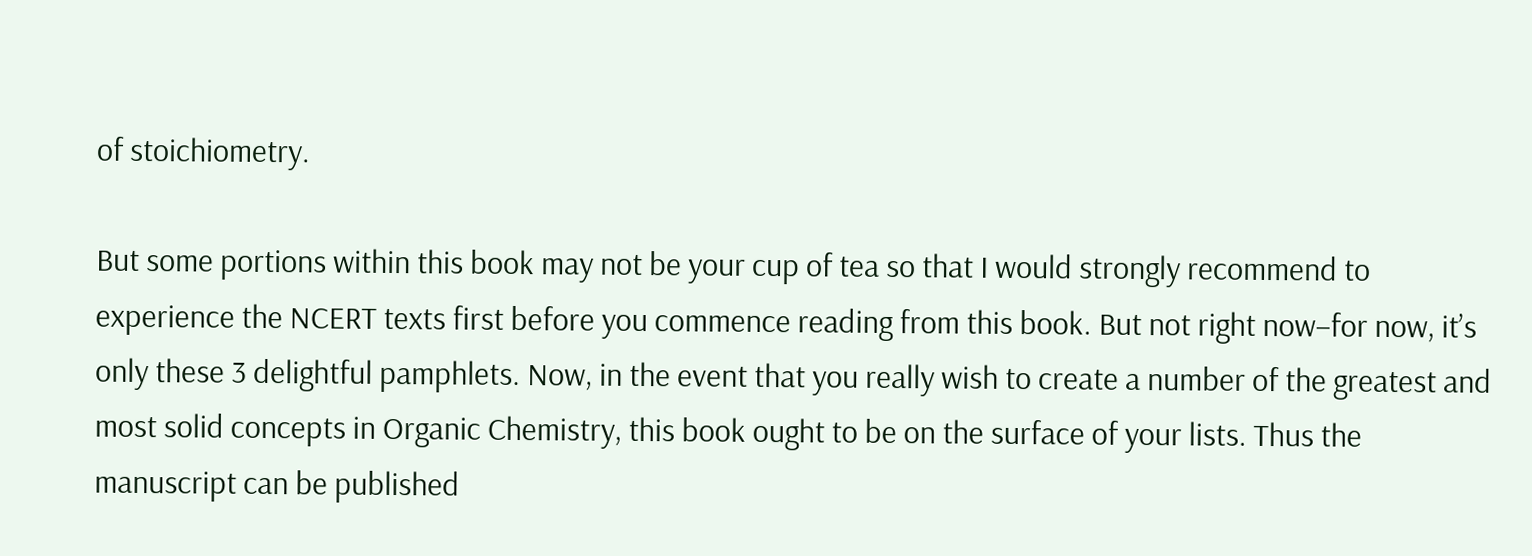of stoichiometry.

But some portions within this book may not be your cup of tea so that I would strongly recommend to experience the NCERT texts first before you commence reading from this book. But not right now–for now, it’s only these 3 delightful pamphlets. Now, in the event that you really wish to create a number of the greatest and most solid concepts in Organic Chemistry, this book ought to be on the surface of your lists. Thus the manuscript can be published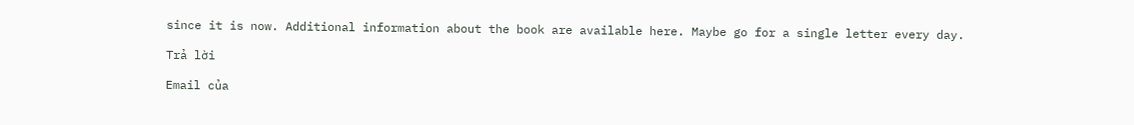since it is now. Additional information about the book are available here. Maybe go for a single letter every day.

Trả lời

Email của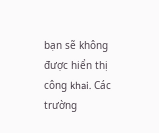bạn sẽ không được hiển thị công khai. Các trường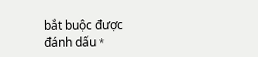bắt buộc được đánh dấu *